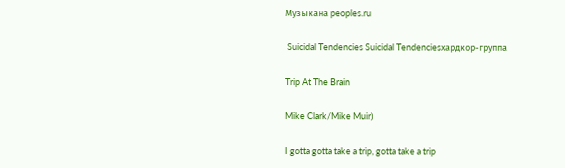Музыкана peoples.ru

 Suicidal Tendencies Suicidal Tendenciesхардкор-группа

Trip At The Brain

Mike Clark/Mike Muir)

I gotta gotta take a trip, gotta take a trip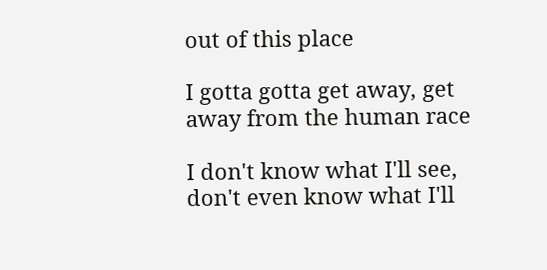out of this place

I gotta gotta get away, get away from the human race

I don't know what I'll see, don't even know what I'll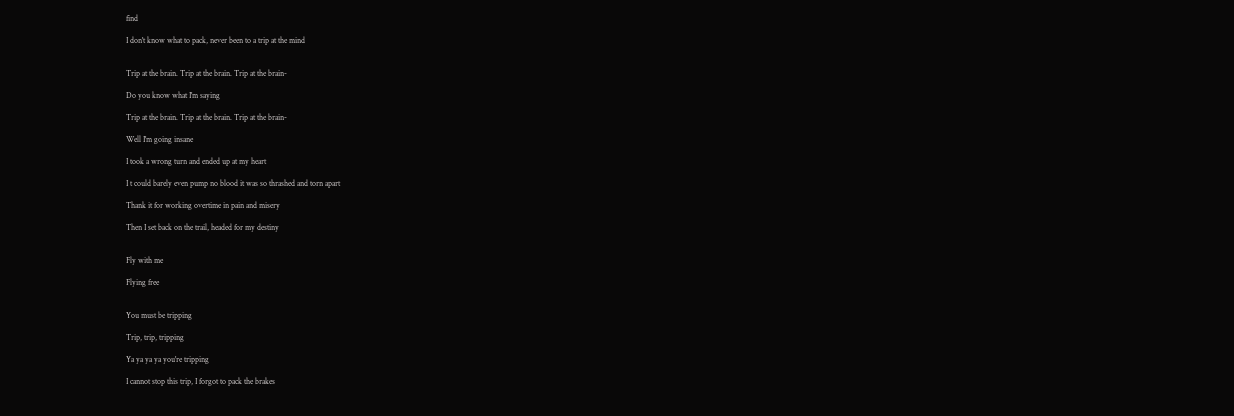find

I don't know what to pack, never been to a trip at the mind


Trip at the brain. Trip at the brain. Trip at the brain-

Do you know what I'm saying

Trip at the brain. Trip at the brain. Trip at the brain-

Well I'm going insane

I took a wrong turn and ended up at my heart

I t could barely even pump no blood it was so thrashed and torn apart

Thank it for working overtime in pain and misery

Then I set back on the trail, headed for my destiny


Fly with me

Flying free


You must be tripping

Trip, trip, tripping

Ya ya ya ya you're tripping

I cannot stop this trip, I forgot to pack the brakes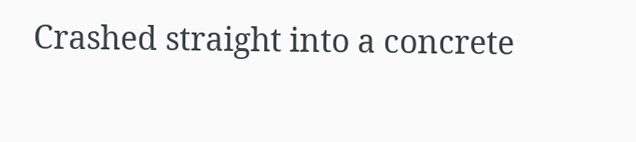Crashed straight into a concrete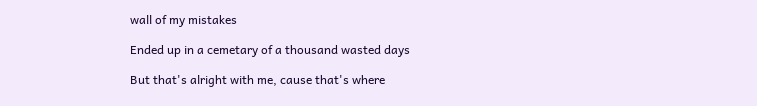wall of my mistakes

Ended up in a cemetary of a thousand wasted days

But that's alright with me, cause that's where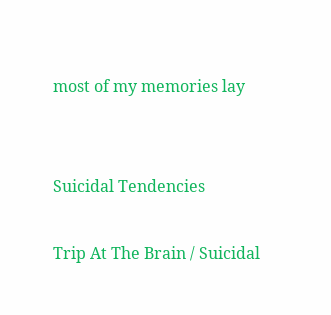most of my memories lay


Suicidal Tendencies

Trip At The Brain / Suicidal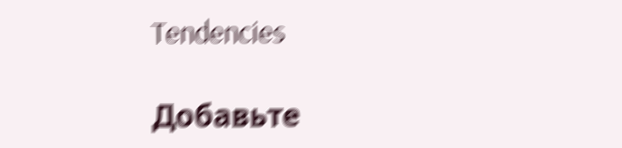Tendencies

Добавьте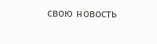свою новость